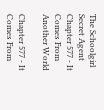The Schoolgirl Secret Agent Chapter 577 - It Comes From Another World

Chapter 577 - It Comes From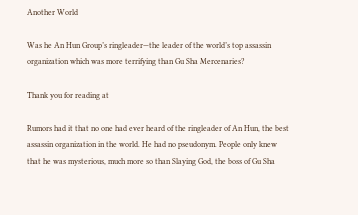Another World

Was he An Hun Group’s ringleader—the leader of the world’s top assassin organization which was more terrifying than Gu Sha Mercenaries?

Thank you for reading at

Rumors had it that no one had ever heard of the ringleader of An Hun, the best assassin organization in the world. He had no pseudonym. People only knew that he was mysterious, much more so than Slaying God, the boss of Gu Sha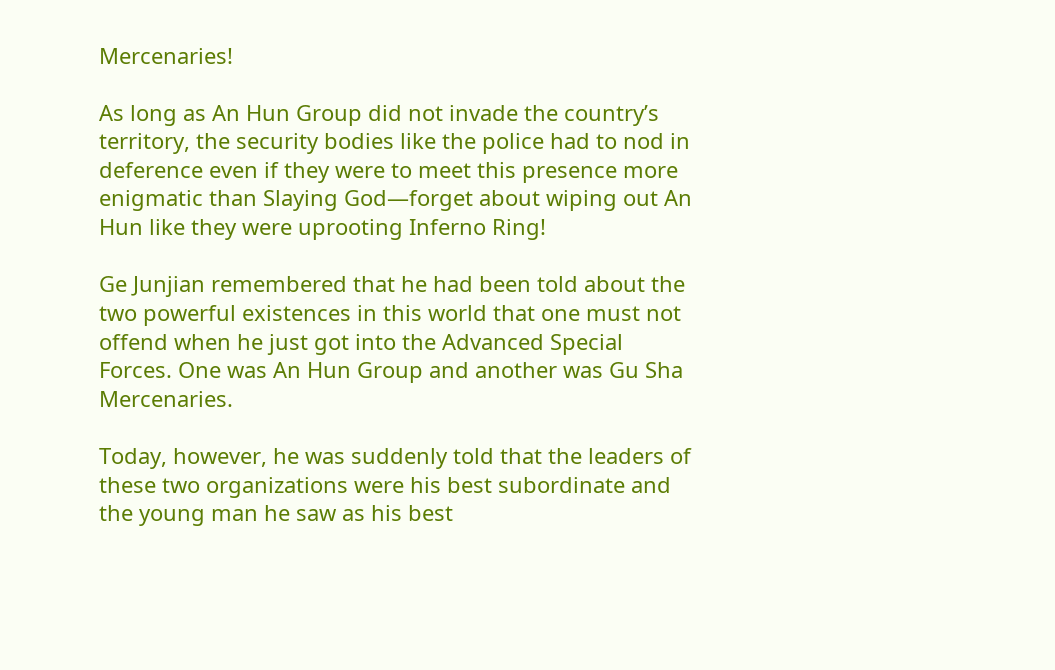Mercenaries!

As long as An Hun Group did not invade the country’s territory, the security bodies like the police had to nod in deference even if they were to meet this presence more enigmatic than Slaying God—forget about wiping out An Hun like they were uprooting Inferno Ring!

Ge Junjian remembered that he had been told about the two powerful existences in this world that one must not offend when he just got into the Advanced Special Forces. One was An Hun Group and another was Gu Sha Mercenaries.

Today, however, he was suddenly told that the leaders of these two organizations were his best subordinate and the young man he saw as his best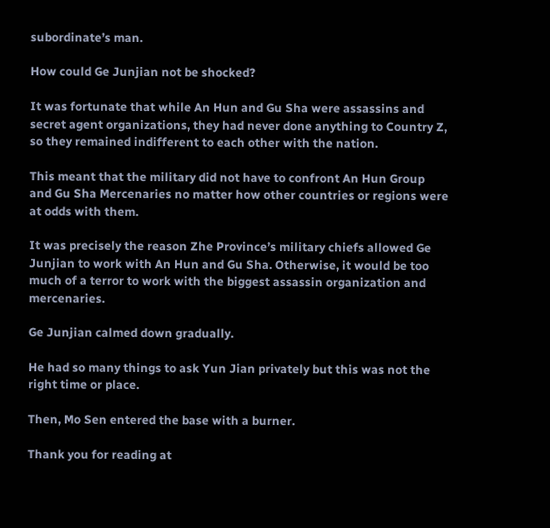subordinate’s man.

How could Ge Junjian not be shocked?

It was fortunate that while An Hun and Gu Sha were assassins and secret agent organizations, they had never done anything to Country Z, so they remained indifferent to each other with the nation.

This meant that the military did not have to confront An Hun Group and Gu Sha Mercenaries no matter how other countries or regions were at odds with them.

It was precisely the reason Zhe Province’s military chiefs allowed Ge Junjian to work with An Hun and Gu Sha. Otherwise, it would be too much of a terror to work with the biggest assassin organization and mercenaries.

Ge Junjian calmed down gradually.

He had so many things to ask Yun Jian privately but this was not the right time or place.

Then, Mo Sen entered the base with a burner.

Thank you for reading at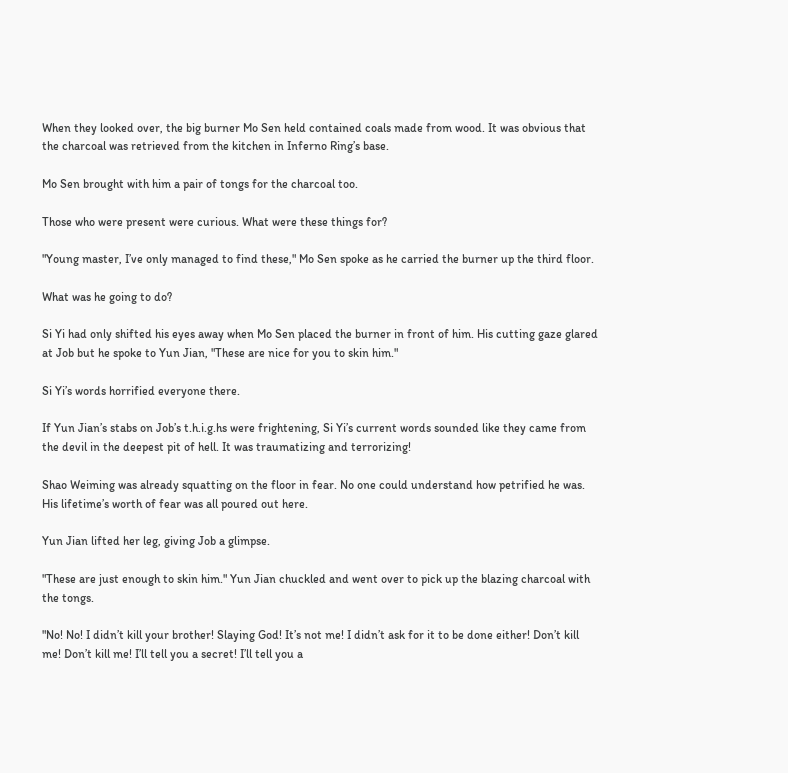When they looked over, the big burner Mo Sen held contained coals made from wood. It was obvious that the charcoal was retrieved from the kitchen in Inferno Ring’s base.

Mo Sen brought with him a pair of tongs for the charcoal too.

Those who were present were curious. What were these things for?

"Young master, I’ve only managed to find these," Mo Sen spoke as he carried the burner up the third floor.

What was he going to do?

Si Yi had only shifted his eyes away when Mo Sen placed the burner in front of him. His cutting gaze glared at Job but he spoke to Yun Jian, "These are nice for you to skin him."

Si Yi’s words horrified everyone there.

If Yun Jian’s stabs on Job’s t.h.i.g.hs were frightening, Si Yi’s current words sounded like they came from the devil in the deepest pit of hell. It was traumatizing and terrorizing!

Shao Weiming was already squatting on the floor in fear. No one could understand how petrified he was. His lifetime’s worth of fear was all poured out here.

Yun Jian lifted her leg, giving Job a glimpse.

"These are just enough to skin him." Yun Jian chuckled and went over to pick up the blazing charcoal with the tongs.

"No! No! I didn’t kill your brother! Slaying God! It’s not me! I didn’t ask for it to be done either! Don’t kill me! Don’t kill me! I’ll tell you a secret! I’ll tell you a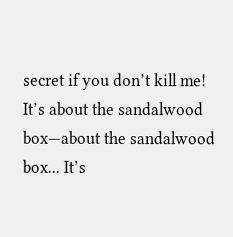secret if you don’t kill me! It’s about the sandalwood box—about the sandalwood box... It’s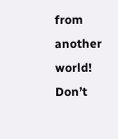from another world! Don’t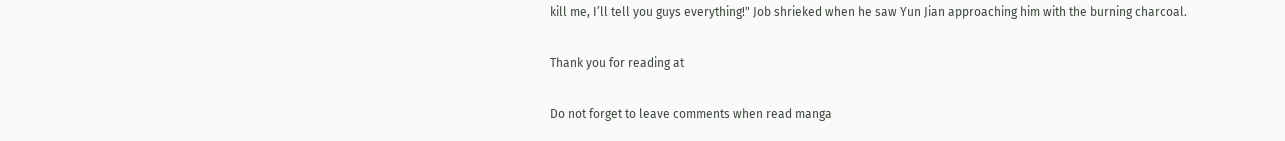kill me, I’ll tell you guys everything!" Job shrieked when he saw Yun Jian approaching him with the burning charcoal.

Thank you for reading at

Do not forget to leave comments when read manga